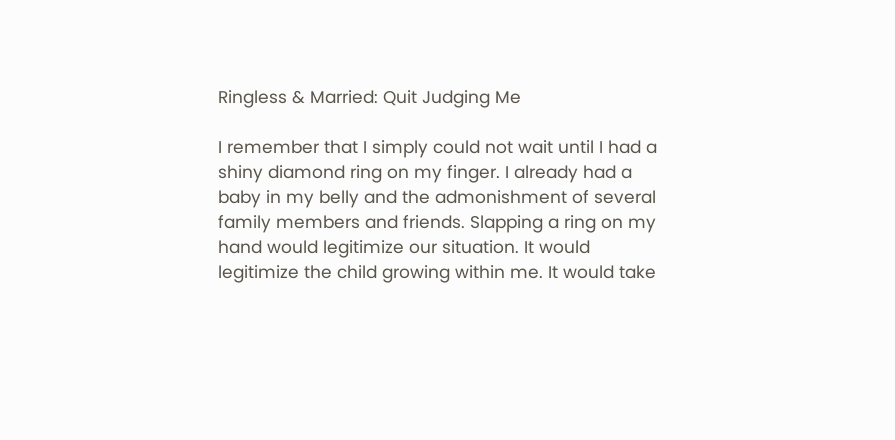Ringless & Married: Quit Judging Me

I remember that I simply could not wait until I had a shiny diamond ring on my finger. I already had a baby in my belly and the admonishment of several family members and friends. Slapping a ring on my hand would legitimize our situation. It would legitimize the child growing within me. It would take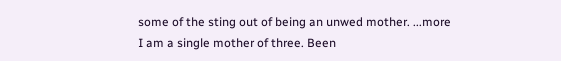some of the sting out of being an unwed mother. ...more
I am a single mother of three. Been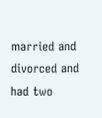married and divorced and had two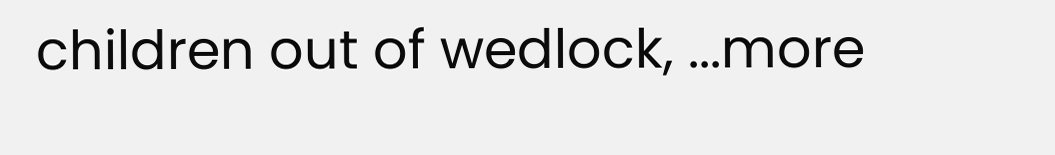children out of wedlock, ...more